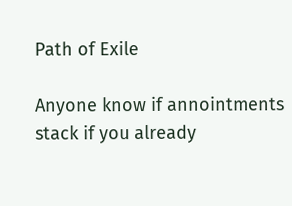Path of Exile

Anyone know if annointments stack if you already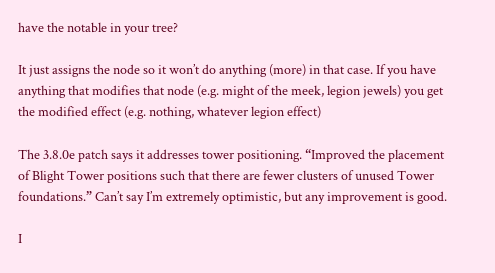have the notable in your tree?

It just assigns the node so it won’t do anything (more) in that case. If you have anything that modifies that node (e.g. might of the meek, legion jewels) you get the modified effect (e.g. nothing, whatever legion effect)

The 3.8.0e patch says it addresses tower positioning. “Improved the placement of Blight Tower positions such that there are fewer clusters of unused Tower foundations.” Can’t say I’m extremely optimistic, but any improvement is good.

I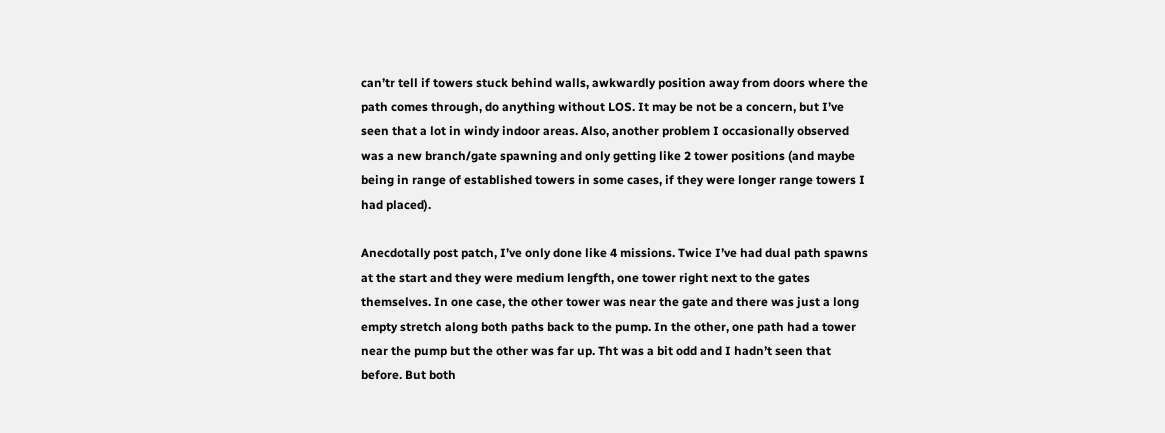can’tr tell if towers stuck behind walls, awkwardly position away from doors where the path comes through, do anything without LOS. It may be not be a concern, but I’ve seen that a lot in windy indoor areas. Also, another problem I occasionally observed was a new branch/gate spawning and only getting like 2 tower positions (and maybe being in range of established towers in some cases, if they were longer range towers I had placed).

Anecdotally post patch, I’ve only done like 4 missions. Twice I’ve had dual path spawns at the start and they were medium lengfth, one tower right next to the gates themselves. In one case, the other tower was near the gate and there was just a long empty stretch along both paths back to the pump. In the other, one path had a tower near the pump but the other was far up. Tht was a bit odd and I hadn’t seen that before. But both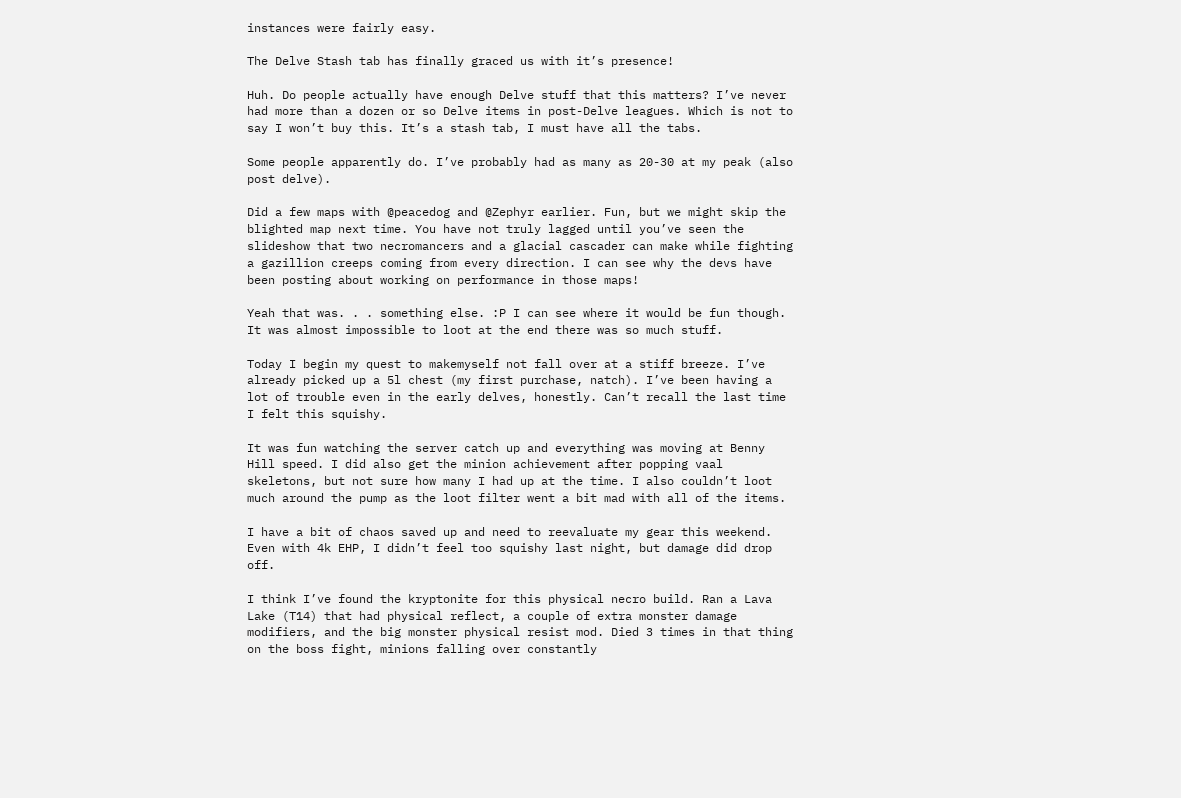instances were fairly easy.

The Delve Stash tab has finally graced us with it’s presence!

Huh. Do people actually have enough Delve stuff that this matters? I’ve never had more than a dozen or so Delve items in post-Delve leagues. Which is not to say I won’t buy this. It’s a stash tab, I must have all the tabs.

Some people apparently do. I’ve probably had as many as 20-30 at my peak (also post delve).

Did a few maps with @peacedog and @Zephyr earlier. Fun, but we might skip the blighted map next time. You have not truly lagged until you’ve seen the slideshow that two necromancers and a glacial cascader can make while fighting a gazillion creeps coming from every direction. I can see why the devs have been posting about working on performance in those maps!

Yeah that was. . . something else. :P I can see where it would be fun though. It was almost impossible to loot at the end there was so much stuff.

Today I begin my quest to makemyself not fall over at a stiff breeze. I’ve already picked up a 5l chest (my first purchase, natch). I’ve been having a lot of trouble even in the early delves, honestly. Can’t recall the last time I felt this squishy.

It was fun watching the server catch up and everything was moving at Benny Hill speed. I did also get the minion achievement after popping vaal skeletons, but not sure how many I had up at the time. I also couldn’t loot much around the pump as the loot filter went a bit mad with all of the items.

I have a bit of chaos saved up and need to reevaluate my gear this weekend. Even with 4k EHP, I didn’t feel too squishy last night, but damage did drop off.

I think I’ve found the kryptonite for this physical necro build. Ran a Lava Lake (T14) that had physical reflect, a couple of extra monster damage modifiers, and the big monster physical resist mod. Died 3 times in that thing on the boss fight, minions falling over constantly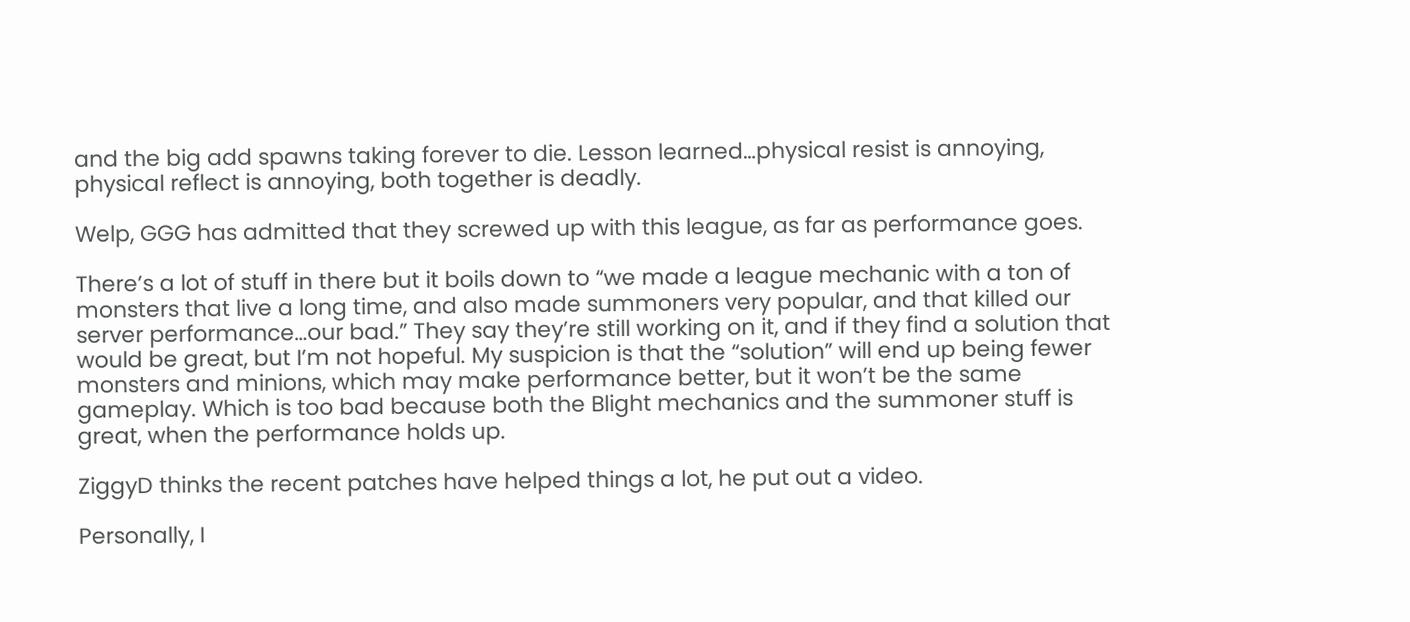and the big add spawns taking forever to die. Lesson learned…physical resist is annoying, physical reflect is annoying, both together is deadly.

Welp, GGG has admitted that they screwed up with this league, as far as performance goes.

There’s a lot of stuff in there but it boils down to “we made a league mechanic with a ton of monsters that live a long time, and also made summoners very popular, and that killed our server performance…our bad.” They say they’re still working on it, and if they find a solution that would be great, but I’m not hopeful. My suspicion is that the “solution” will end up being fewer monsters and minions, which may make performance better, but it won’t be the same gameplay. Which is too bad because both the Blight mechanics and the summoner stuff is great, when the performance holds up.

ZiggyD thinks the recent patches have helped things a lot, he put out a video.

Personally, I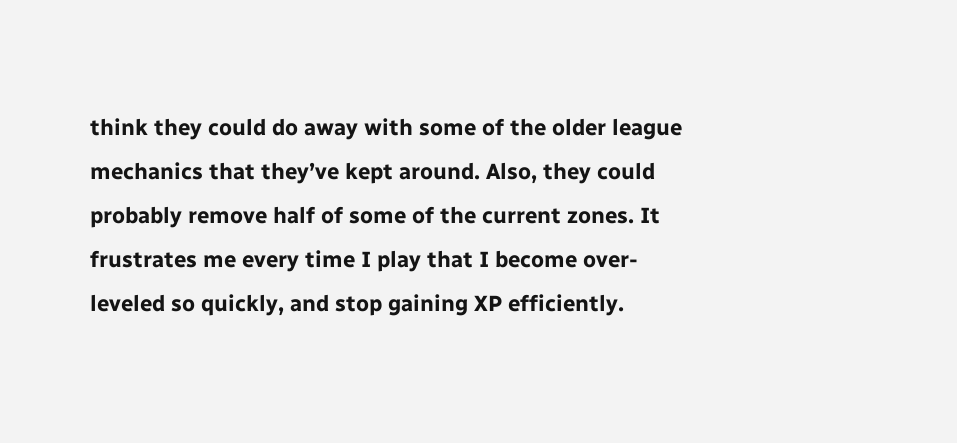think they could do away with some of the older league mechanics that they’ve kept around. Also, they could probably remove half of some of the current zones. It frustrates me every time I play that I become over-leveled so quickly, and stop gaining XP efficiently.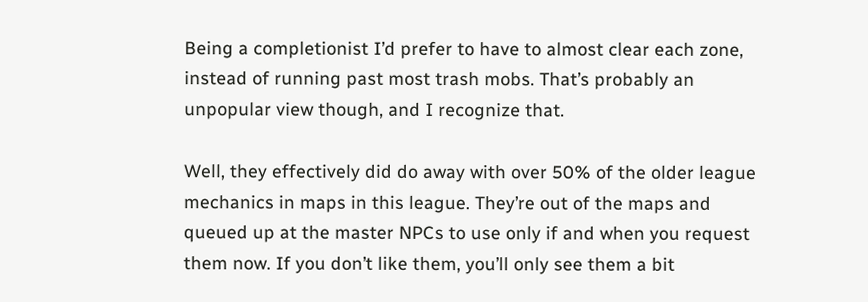Being a completionist I’d prefer to have to almost clear each zone, instead of running past most trash mobs. That’s probably an unpopular view though, and I recognize that.

Well, they effectively did do away with over 50% of the older league mechanics in maps in this league. They’re out of the maps and queued up at the master NPCs to use only if and when you request them now. If you don’t like them, you’ll only see them a bit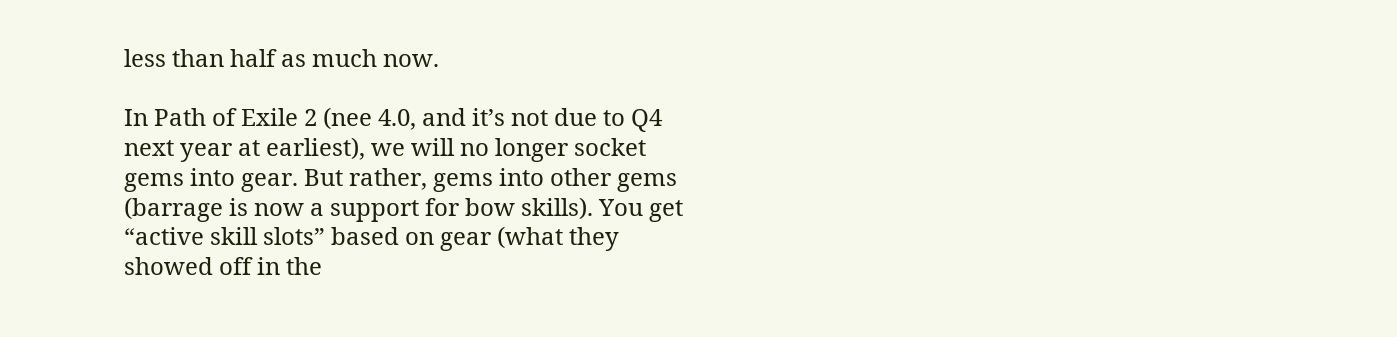less than half as much now.

In Path of Exile 2 (nee 4.0, and it’s not due to Q4 next year at earliest), we will no longer socket gems into gear. But rather, gems into other gems (barrage is now a support for bow skills). You get “active skill slots” based on gear (what they showed off in the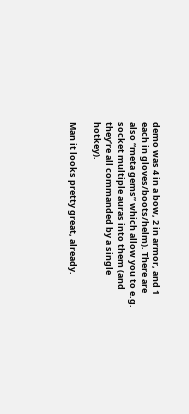demo was 4 in a bow, 2 in armor, and 1 each in gloves/boots/helm). There are also “meta gems” which allow you to e.g. socket multiple auras into them (and they’re all commanded by a single hotkey).

Man it looks pretty great, already.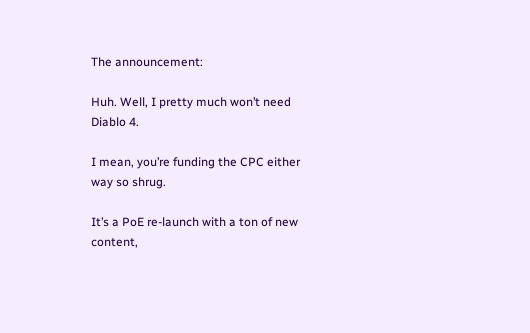The announcement:

Huh. Well, I pretty much won’t need Diablo 4.

I mean, you’re funding the CPC either way so shrug.

It’s a PoE re-launch with a ton of new content,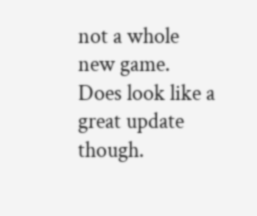not a whole new game. Does look like a great update though.